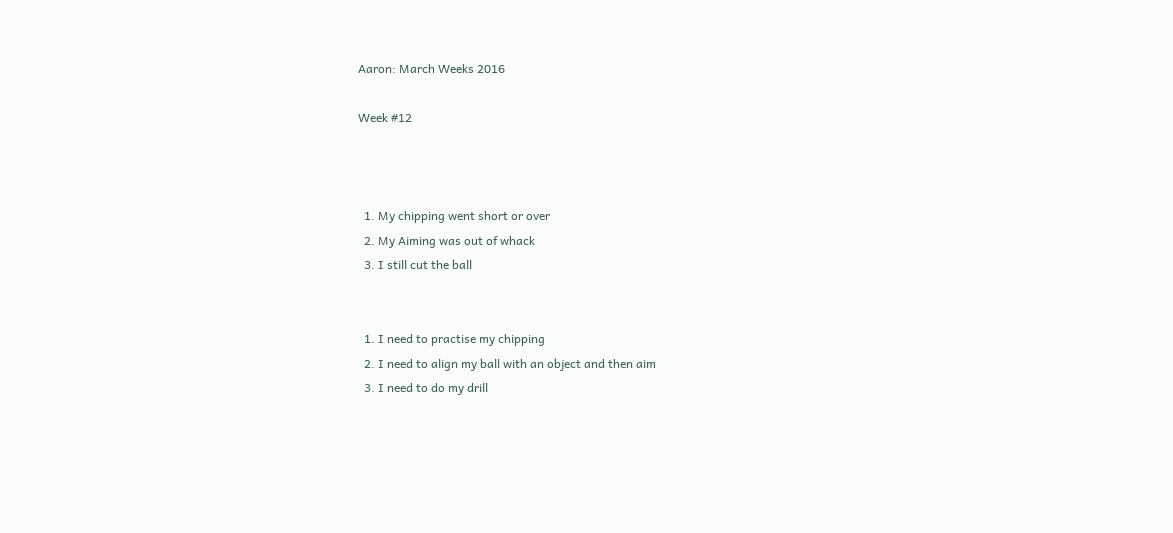Aaron: March Weeks 2016

Week #12



  1. My chipping went short or over
  2. My Aiming was out of whack
  3. I still cut the ball


  1. I need to practise my chipping
  2. I need to align my ball with an object and then aim
  3. I need to do my drill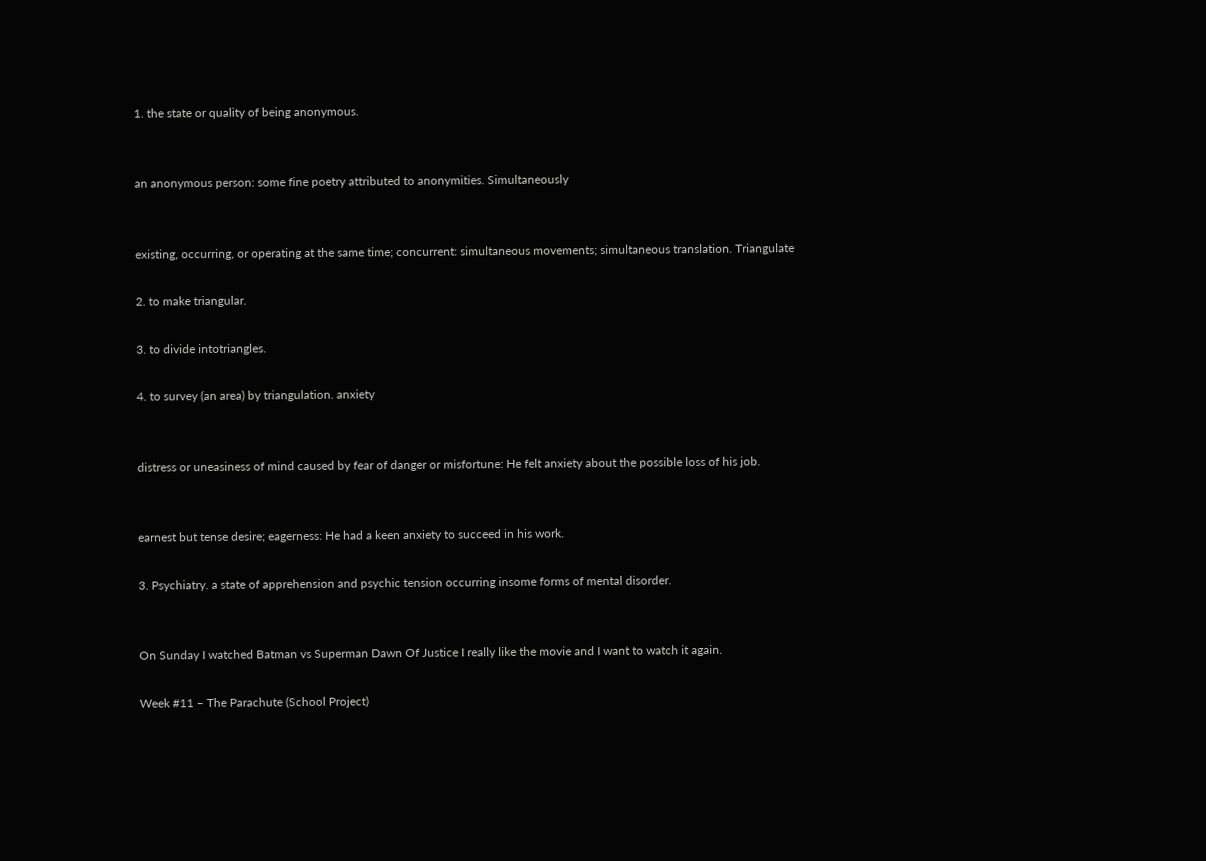1. the state or quality of being anonymous.


an anonymous person: some fine poetry attributed to anonymities. Simultaneously


existing, occurring, or operating at the same time; concurrent: simultaneous movements; simultaneous translation. Triangulate

2. to make triangular.

3. to divide intotriangles.

4. to survey (an area) by triangulation. anxiety


distress or uneasiness of mind caused by fear of danger or misfortune: He felt anxiety about the possible loss of his job.


earnest but tense desire; eagerness: He had a keen anxiety to succeed in his work.

3. Psychiatry. a state of apprehension and psychic tension occurring insome forms of mental disorder.


On Sunday I watched Batman vs Superman Dawn Of Justice I really like the movie and I want to watch it again.

Week #11 – The Parachute (School Project)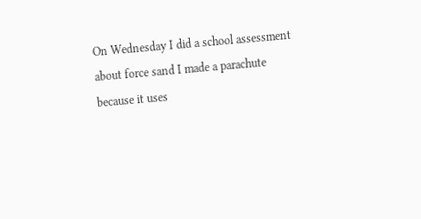On Wednesday I did a school assessment about force sand I made a parachute because it uses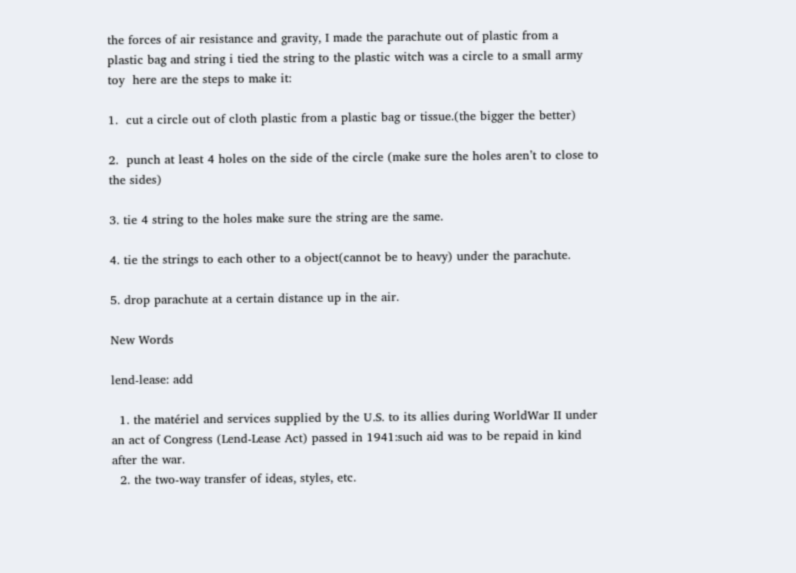the forces of air resistance and gravity, I made the parachute out of plastic from a plastic bag and string i tied the string to the plastic witch was a circle to a small army toy  here are the steps to make it:

1.  cut a circle out of cloth plastic from a plastic bag or tissue.(the bigger the better)

2.  punch at least 4 holes on the side of the circle (make sure the holes aren’t to close to the sides)

3. tie 4 string to the holes make sure the string are the same.

4. tie the strings to each other to a object(cannot be to heavy) under the parachute.

5. drop parachute at a certain distance up in the air.

New Words

lend-lease: add

  1. the matériel and services supplied by the U.S. to its allies during WorldWar II under an act of Congress (Lend-Lease Act) passed in 1941:such aid was to be repaid in kind after the war.
  2. the two-way transfer of ideas, styles, etc.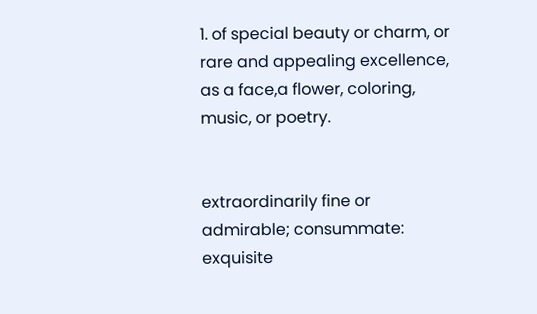1. of special beauty or charm, or rare and appealing excellence, as a face,a flower, coloring, music, or poetry.


extraordinarily fine or admirable; consummate: exquisite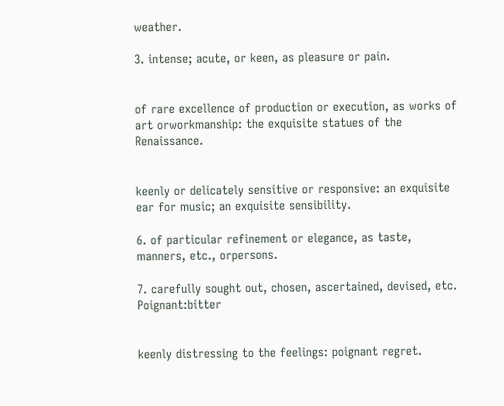weather.

3. intense; acute, or keen, as pleasure or pain.


of rare excellence of production or execution, as works of art orworkmanship: the exquisite statues of the Renaissance.


keenly or delicately sensitive or responsive: an exquisite ear for music; an exquisite sensibility.

6. of particular refinement or elegance, as taste, manners, etc., orpersons.

7. carefully sought out, chosen, ascertained, devised, etc. Poignant:bitter


keenly distressing to the feelings: poignant regret.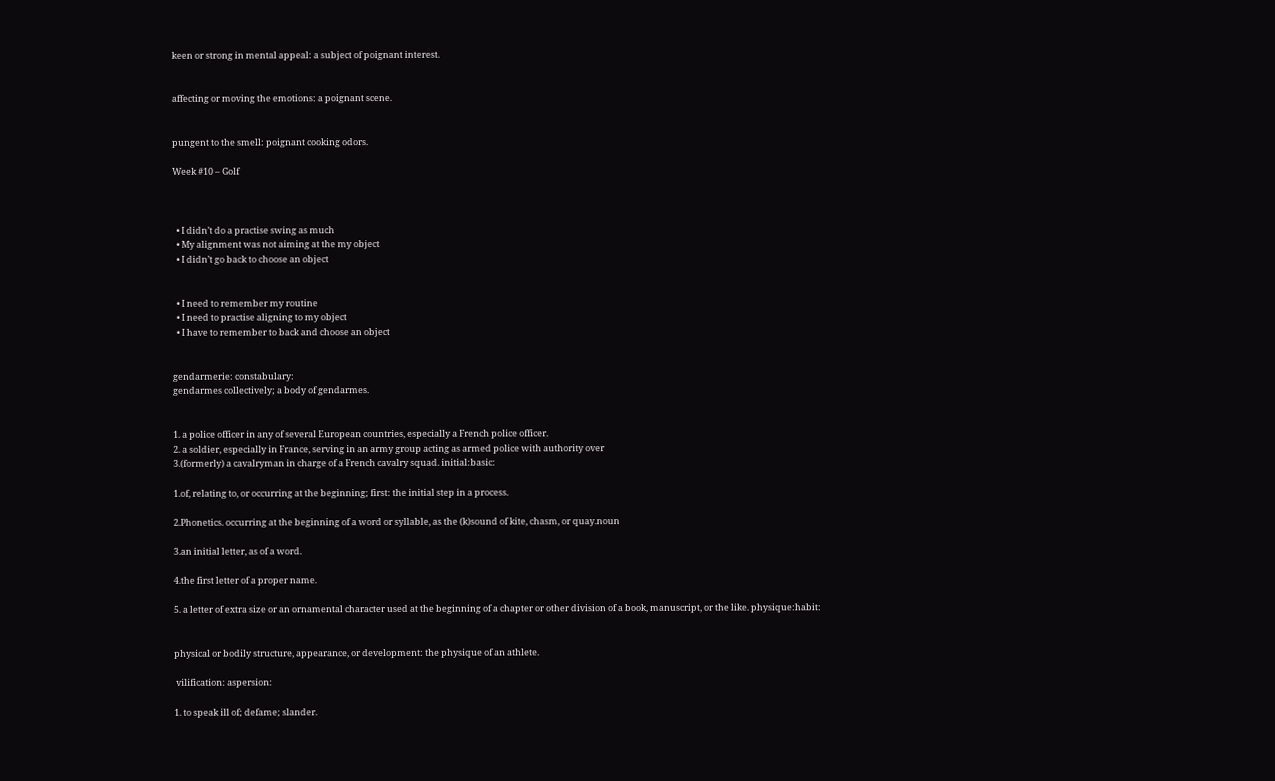keen or strong in mental appeal: a subject of poignant interest.


affecting or moving the emotions: a poignant scene.


pungent to the smell: poignant cooking odors.

Week #10 – Golf



  • I didn’t do a practise swing as much
  • My alignment was not aiming at the my object
  • I didn’t go back to choose an object


  • I need to remember my routine
  • I need to practise aligning to my object
  • I have to remember to back and choose an object


gendarmerie: constabulary:
gendarmes collectively; a body of gendarmes.


1. a police officer in any of several European countries, especially a French police officer.
2. a soldier, especially in France, serving in an army group acting as armed police with authority over
3.(formerly) a cavalryman in charge of a French cavalry squad. initial:basic:

1.of, relating to, or occurring at the beginning; first: the initial step in a process.

2.Phonetics. occurring at the beginning of a word or syllable, as the (k)sound of kite, chasm, or quay.noun

3.an initial letter, as of a word.

4.the first letter of a proper name.

5. a letter of extra size or an ornamental character used at the beginning of a chapter or other division of a book, manuscript, or the like. physique:habit:


physical or bodily structure, appearance, or development: the physique of an athlete.

 vilification: aspersion:

1. to speak ill of; defame; slander.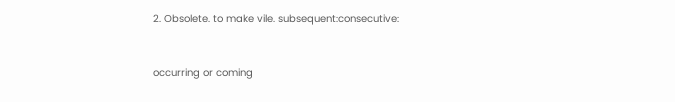2. Obsolete. to make vile. subsequent:consecutive:


occurring or coming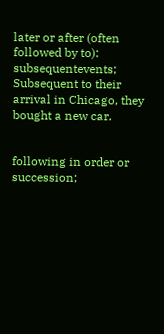later or after (often followed by to): subsequentevents; Subsequent to their arrival in Chicago, they bought a new car.


following in order or succession;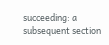succeeding: a subsequent section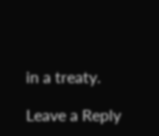in a treaty.

Leave a Reply